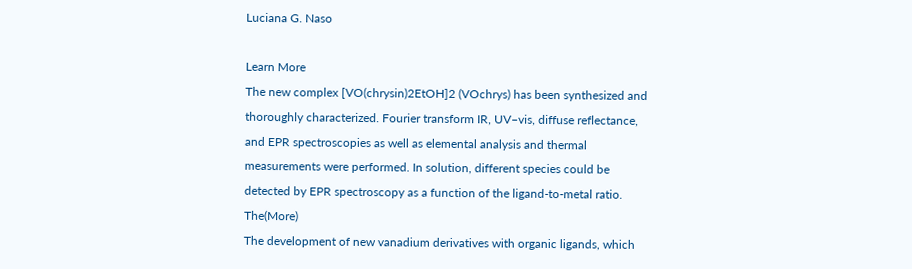Luciana G. Naso

Learn More
The new complex [VO(chrysin)2EtOH]2 (VOchrys) has been synthesized and thoroughly characterized. Fourier transform IR, UV–vis, diffuse reflectance, and EPR spectroscopies as well as elemental analysis and thermal measurements were performed. In solution, different species could be detected by EPR spectroscopy as a function of the ligand-to-metal ratio. The(More)
The development of new vanadium derivatives with organic ligands, which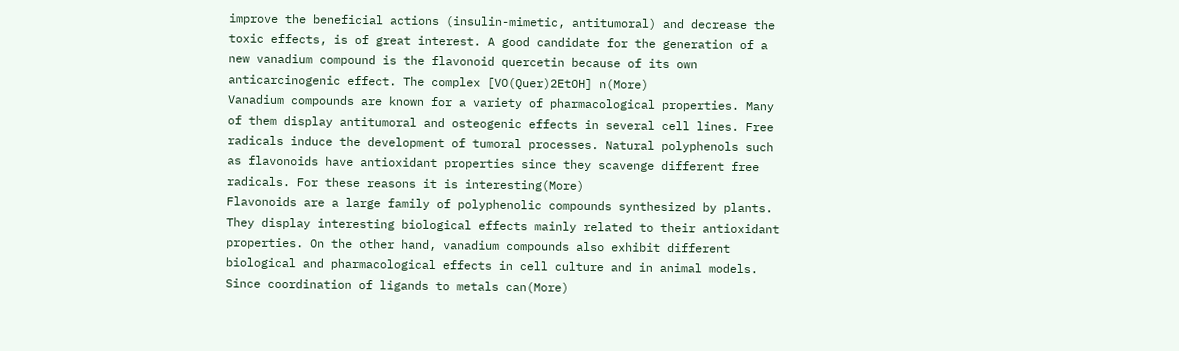improve the beneficial actions (insulin-mimetic, antitumoral) and decrease the toxic effects, is of great interest. A good candidate for the generation of a new vanadium compound is the flavonoid quercetin because of its own anticarcinogenic effect. The complex [VO(Quer)2EtOH] n(More)
Vanadium compounds are known for a variety of pharmacological properties. Many of them display antitumoral and osteogenic effects in several cell lines. Free radicals induce the development of tumoral processes. Natural polyphenols such as flavonoids have antioxidant properties since they scavenge different free radicals. For these reasons it is interesting(More)
Flavonoids are a large family of polyphenolic compounds synthesized by plants. They display interesting biological effects mainly related to their antioxidant properties. On the other hand, vanadium compounds also exhibit different biological and pharmacological effects in cell culture and in animal models. Since coordination of ligands to metals can(More)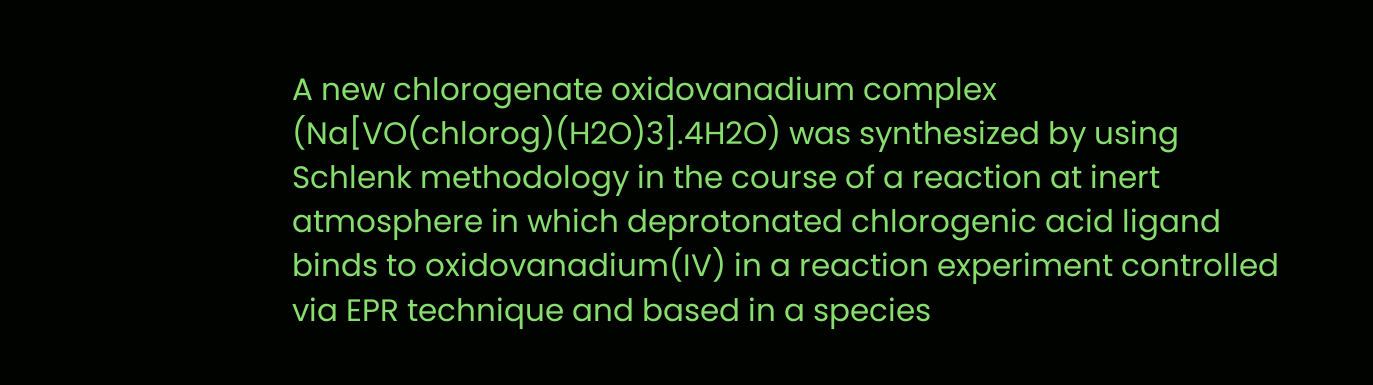A new chlorogenate oxidovanadium complex (Na[VO(chlorog)(H2O)3].4H2O) was synthesized by using Schlenk methodology in the course of a reaction at inert atmosphere in which deprotonated chlorogenic acid ligand binds to oxidovanadium(IV) in a reaction experiment controlled via EPR technique and based in a species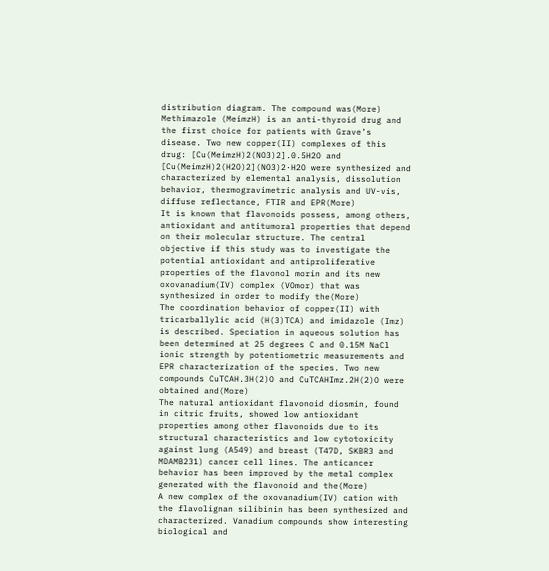distribution diagram. The compound was(More)
Methimazole (MeimzH) is an anti-thyroid drug and the first choice for patients with Grave’s disease. Two new copper(II) complexes of this drug: [Cu(MeimzH)2(NO3)2].0.5H2O and [Cu(MeimzH)2(H2O)2](NO3)2·H2O were synthesized and characterized by elemental analysis, dissolution behavior, thermogravimetric analysis and UV-vis, diffuse reflectance, FTIR and EPR(More)
It is known that flavonoids possess, among others, antioxidant and antitumoral properties that depend on their molecular structure. The central objective if this study was to investigate the potential antioxidant and antiproliferative properties of the flavonol morin and its new oxovanadium(IV) complex (VOmor) that was synthesized in order to modify the(More)
The coordination behavior of copper(II) with tricarballylic acid (H(3)TCA) and imidazole (Imz) is described. Speciation in aqueous solution has been determined at 25 degrees C and 0.15M NaCl ionic strength by potentiometric measurements and EPR characterization of the species. Two new compounds CuTCAH.3H(2)O and CuTCAHImz.2H(2)O were obtained and(More)
The natural antioxidant flavonoid diosmin, found in citric fruits, showed low antioxidant properties among other flavonoids due to its structural characteristics and low cytotoxicity against lung (A549) and breast (T47D, SKBR3 and MDAMB231) cancer cell lines. The anticancer behavior has been improved by the metal complex generated with the flavonoid and the(More)
A new complex of the oxovanadium(IV) cation with the flavolignan silibinin has been synthesized and characterized. Vanadium compounds show interesting biological and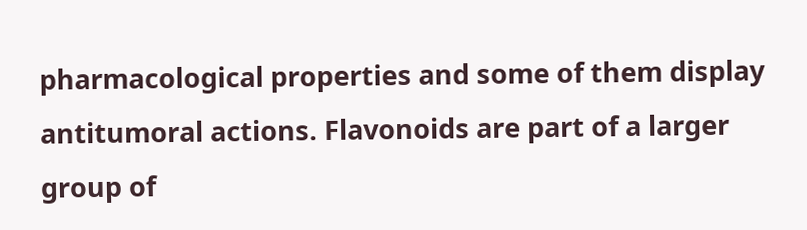pharmacological properties and some of them display antitumoral actions. Flavonoids are part of a larger group of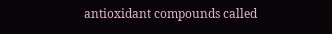antioxidant compounds called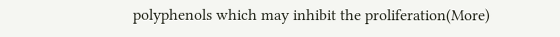polyphenols which may inhibit the proliferation(More)